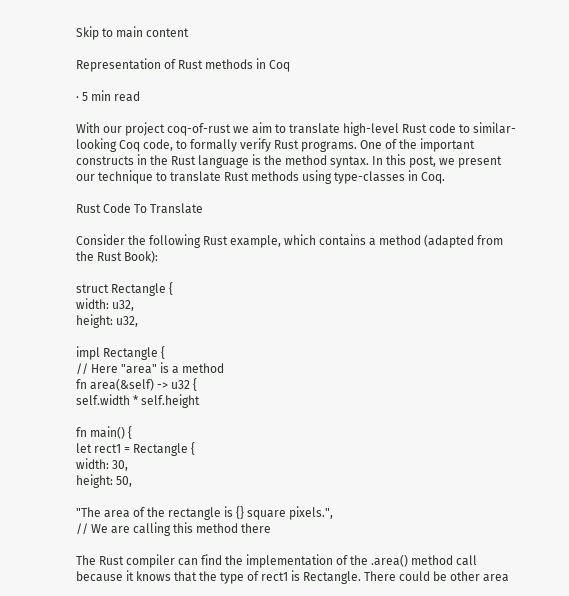Skip to main content

Representation of Rust methods in Coq

· 5 min read

With our project coq-of-rust we aim to translate high-level Rust code to similar-looking Coq code, to formally verify Rust programs. One of the important constructs in the Rust language is the method syntax. In this post, we present our technique to translate Rust methods using type-classes in Coq.

Rust Code To Translate

Consider the following Rust example, which contains a method (adapted from the Rust Book):

struct Rectangle {
width: u32,
height: u32,

impl Rectangle {
// Here "area" is a method
fn area(&self) -> u32 {
self.width * self.height

fn main() {
let rect1 = Rectangle {
width: 30,
height: 50,

"The area of the rectangle is {} square pixels.",
// We are calling this method there

The Rust compiler can find the implementation of the .area() method call because it knows that the type of rect1 is Rectangle. There could be other area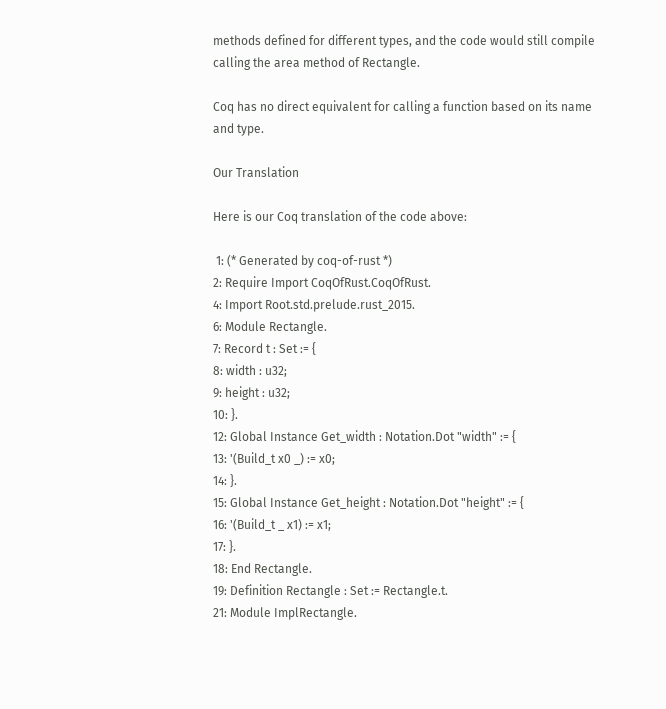methods defined for different types, and the code would still compile calling the area method of Rectangle.

Coq has no direct equivalent for calling a function based on its name and type.

Our Translation

Here is our Coq translation of the code above:

 1: (* Generated by coq-of-rust *)
2: Require Import CoqOfRust.CoqOfRust.
4: Import Root.std.prelude.rust_2015.
6: Module Rectangle.
7: Record t : Set := {
8: width : u32;
9: height : u32;
10: }.
12: Global Instance Get_width : Notation.Dot "width" := {
13: '(Build_t x0 _) := x0;
14: }.
15: Global Instance Get_height : Notation.Dot "height" := {
16: '(Build_t _ x1) := x1;
17: }.
18: End Rectangle.
19: Definition Rectangle : Set := Rectangle.t.
21: Module ImplRectangle.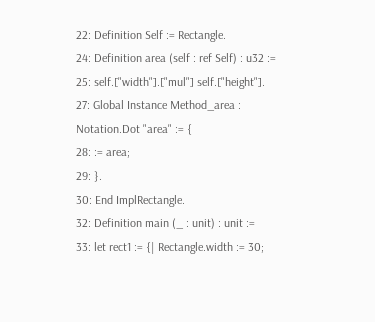22: Definition Self := Rectangle.
24: Definition area (self : ref Self) : u32 :=
25: self.["width"].["mul"] self.["height"].
27: Global Instance Method_area : Notation.Dot "area" := {
28: := area;
29: }.
30: End ImplRectangle.
32: Definition main (_ : unit) : unit :=
33: let rect1 := {| Rectangle.width := 30;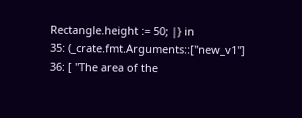Rectangle.height := 50; |} in
35: (_crate.fmt.Arguments::["new_v1"]
36: [ "The area of the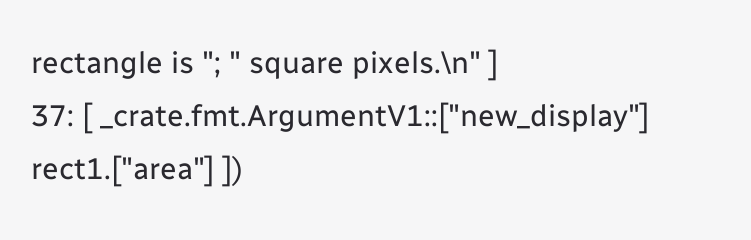rectangle is "; " square pixels.\n" ]
37: [ _crate.fmt.ArgumentV1::["new_display"] rect1.["area"] ])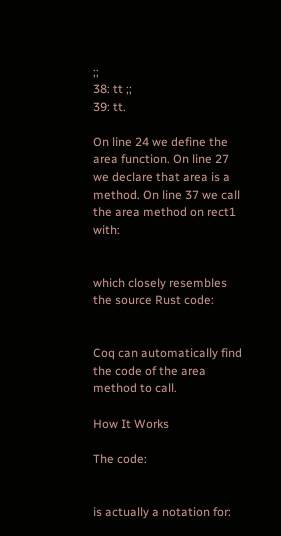;;
38: tt ;;
39: tt.

On line 24 we define the area function. On line 27 we declare that area is a method. On line 37 we call the area method on rect1 with:


which closely resembles the source Rust code:


Coq can automatically find the code of the area method to call.

How It Works

The code:


is actually a notation for: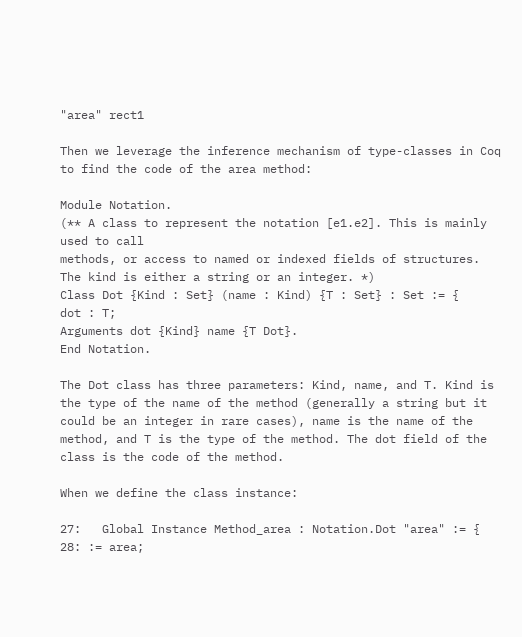"area" rect1

Then we leverage the inference mechanism of type-classes in Coq to find the code of the area method:

Module Notation.
(** A class to represent the notation [e1.e2]. This is mainly used to call
methods, or access to named or indexed fields of structures.
The kind is either a string or an integer. *)
Class Dot {Kind : Set} (name : Kind) {T : Set} : Set := {
dot : T;
Arguments dot {Kind} name {T Dot}.
End Notation.

The Dot class has three parameters: Kind, name, and T. Kind is the type of the name of the method (generally a string but it could be an integer in rare cases), name is the name of the method, and T is the type of the method. The dot field of the class is the code of the method.

When we define the class instance:

27:   Global Instance Method_area : Notation.Dot "area" := {
28: := area;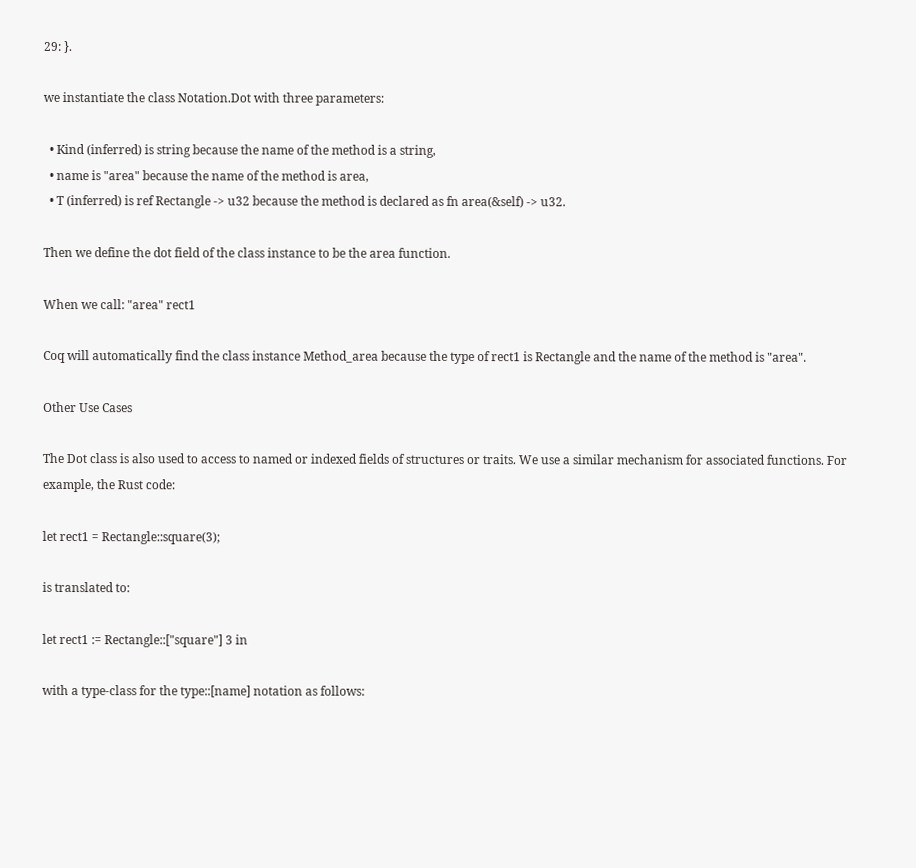29: }.

we instantiate the class Notation.Dot with three parameters:

  • Kind (inferred) is string because the name of the method is a string,
  • name is "area" because the name of the method is area,
  • T (inferred) is ref Rectangle -> u32 because the method is declared as fn area(&self) -> u32.

Then we define the dot field of the class instance to be the area function.

When we call: "area" rect1

Coq will automatically find the class instance Method_area because the type of rect1 is Rectangle and the name of the method is "area".

Other Use Cases

The Dot class is also used to access to named or indexed fields of structures or traits. We use a similar mechanism for associated functions. For example, the Rust code:

let rect1 = Rectangle::square(3);

is translated to:

let rect1 := Rectangle::["square"] 3 in

with a type-class for the type::[name] notation as follows: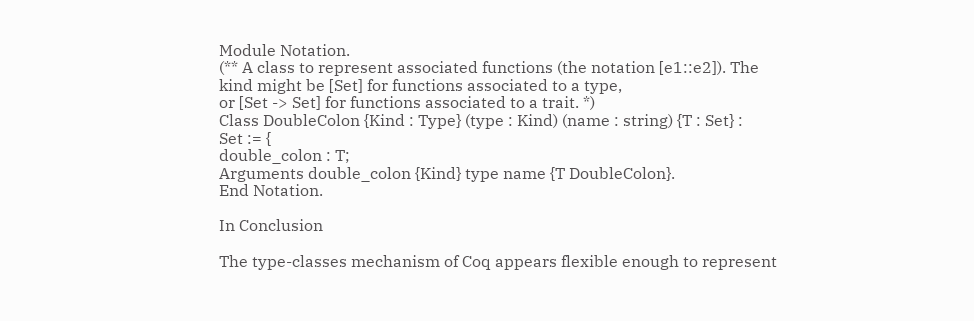Module Notation.
(** A class to represent associated functions (the notation [e1::e2]). The
kind might be [Set] for functions associated to a type,
or [Set -> Set] for functions associated to a trait. *)
Class DoubleColon {Kind : Type} (type : Kind) (name : string) {T : Set} :
Set := {
double_colon : T;
Arguments double_colon {Kind} type name {T DoubleColon}.
End Notation.

In Conclusion

The type-classes mechanism of Coq appears flexible enough to represent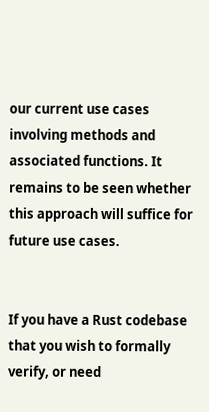our current use cases involving methods and associated functions. It remains to be seen whether this approach will suffice for future use cases.


If you have a Rust codebase that you wish to formally verify, or need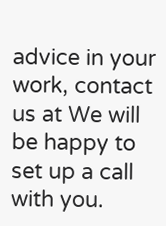advice in your work, contact us at We will be happy to set up a call with you.